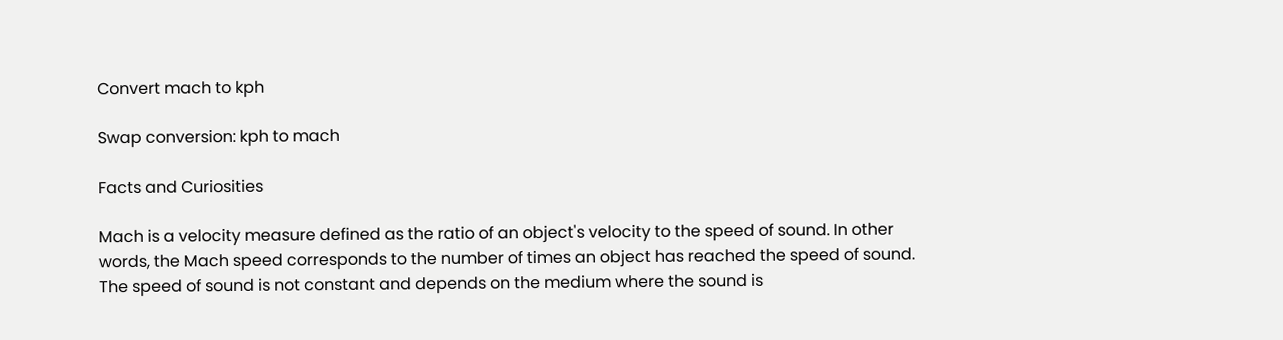Convert mach to kph

Swap conversion: kph to mach

Facts and Curiosities

Mach is a velocity measure defined as the ratio of an object's velocity to the speed of sound. In other words, the Mach speed corresponds to the number of times an object has reached the speed of sound. The speed of sound is not constant and depends on the medium where the sound is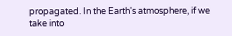propagated. In the Earth's atmosphere, if we take into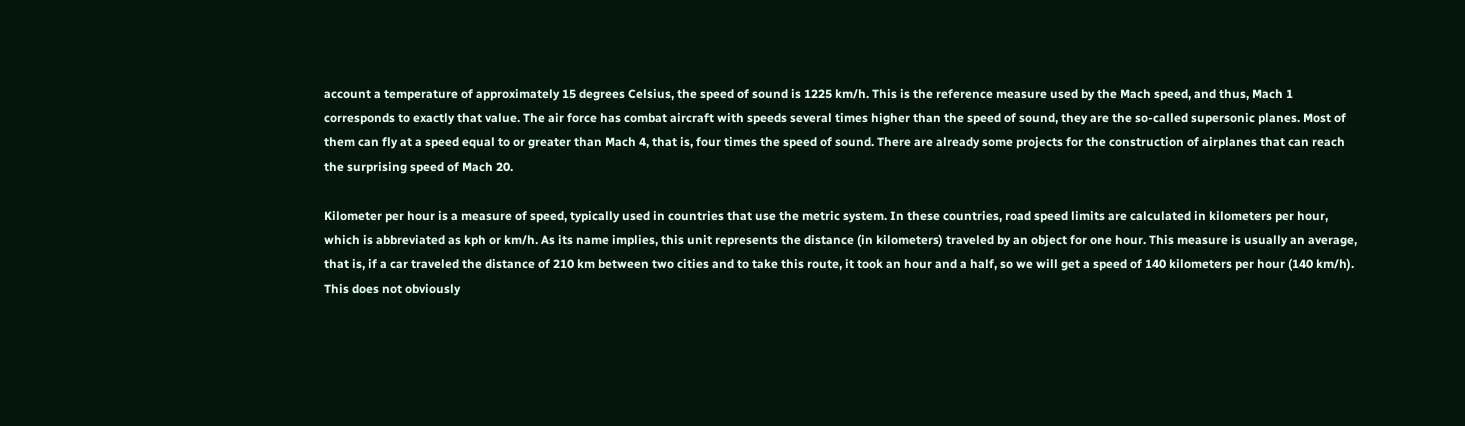account a temperature of approximately 15 degrees Celsius, the speed of sound is 1225 km/h. This is the reference measure used by the Mach speed, and thus, Mach 1 corresponds to exactly that value. The air force has combat aircraft with speeds several times higher than the speed of sound, they are the so-called supersonic planes. Most of them can fly at a speed equal to or greater than Mach 4, that is, four times the speed of sound. There are already some projects for the construction of airplanes that can reach the surprising speed of Mach 20.

Kilometer per hour is a measure of speed, typically used in countries that use the metric system. In these countries, road speed limits are calculated in kilometers per hour, which is abbreviated as kph or km/h. As its name implies, this unit represents the distance (in kilometers) traveled by an object for one hour. This measure is usually an average, that is, if a car traveled the distance of 210 km between two cities and to take this route, it took an hour and a half, so we will get a speed of 140 kilometers per hour (140 km/h). This does not obviously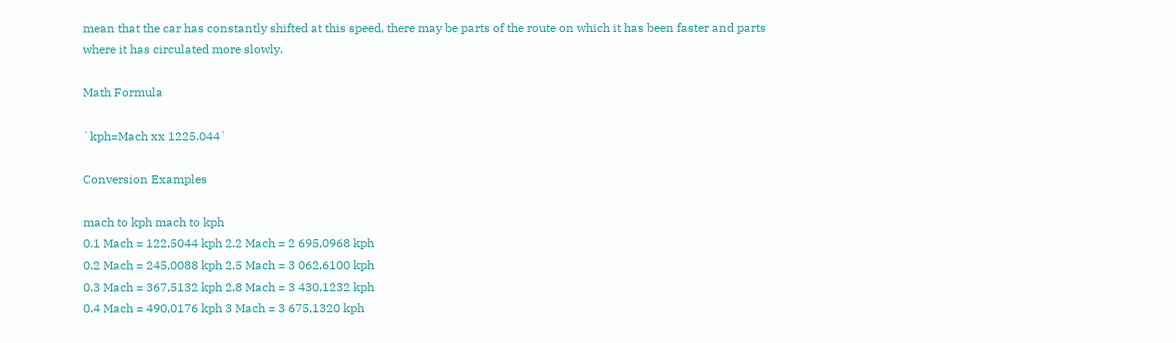mean that the car has constantly shifted at this speed, there may be parts of the route on which it has been faster and parts where it has circulated more slowly.

Math Formula

`kph=Mach xx 1225.044`

Conversion Examples

mach to kph mach to kph
0.1 Mach = 122,5044 kph 2.2 Mach = 2 695,0968 kph
0.2 Mach = 245,0088 kph 2.5 Mach = 3 062,6100 kph
0.3 Mach = 367,5132 kph 2.8 Mach = 3 430,1232 kph
0.4 Mach = 490,0176 kph 3 Mach = 3 675,1320 kph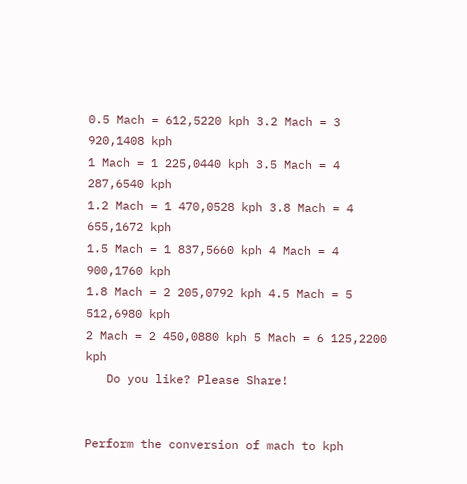0.5 Mach = 612,5220 kph 3.2 Mach = 3 920,1408 kph
1 Mach = 1 225,0440 kph 3.5 Mach = 4 287,6540 kph
1.2 Mach = 1 470,0528 kph 3.8 Mach = 4 655,1672 kph
1.5 Mach = 1 837,5660 kph 4 Mach = 4 900,1760 kph
1.8 Mach = 2 205,0792 kph 4.5 Mach = 5 512,6980 kph
2 Mach = 2 450,0880 kph 5 Mach = 6 125,2200 kph
   Do you like? Please Share!


Perform the conversion of mach to kph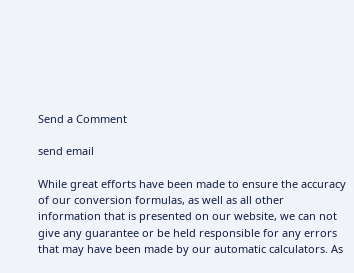Send a Comment

send email

While great efforts have been made to ensure the accuracy of our conversion formulas, as well as all other information that is presented on our website, we can not give any guarantee or be held responsible for any errors that may have been made by our automatic calculators. As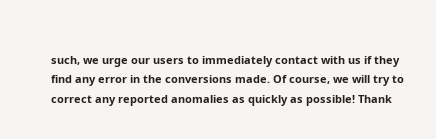such, we urge our users to immediately contact with us if they find any error in the conversions made. Of course, we will try to correct any reported anomalies as quickly as possible! Thank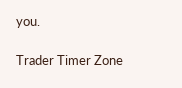you.

Trader Timer Zone